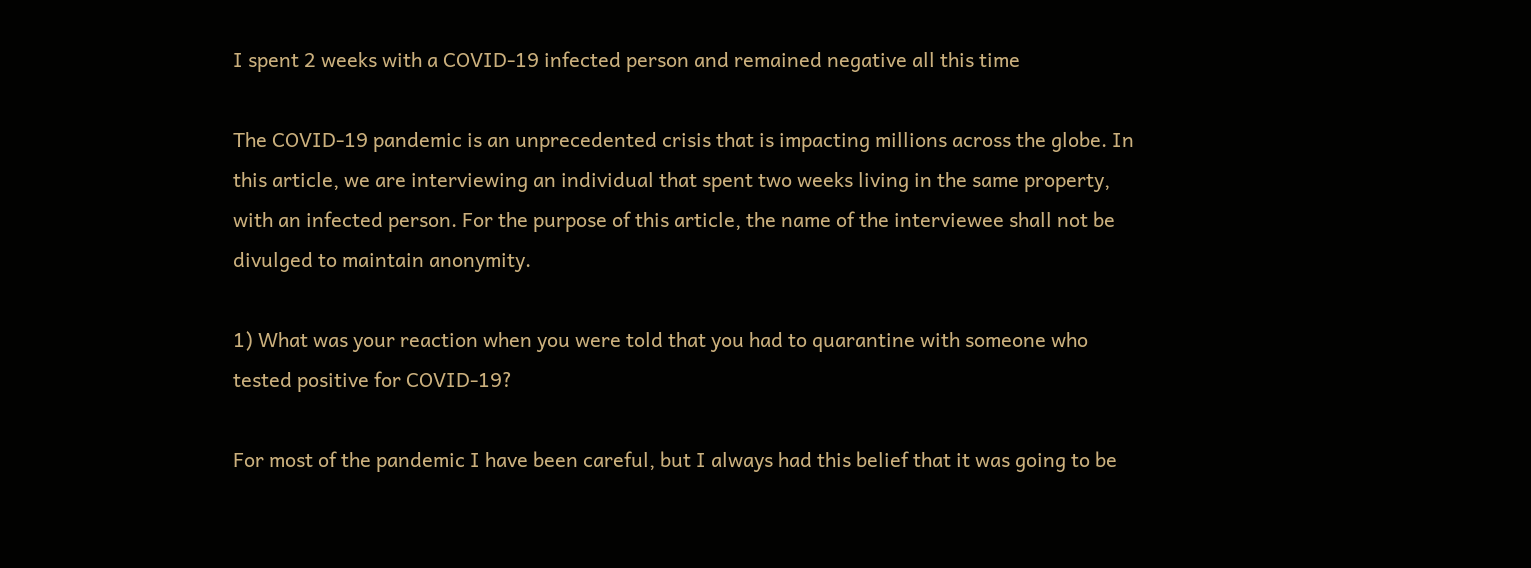I spent 2 weeks with a COVID-19 infected person and remained negative all this time

The COVID-19 pandemic is an unprecedented crisis that is impacting millions across the globe. In this article, we are interviewing an individual that spent two weeks living in the same property, with an infected person. For the purpose of this article, the name of the interviewee shall not be divulged to maintain anonymity.

1) What was your reaction when you were told that you had to quarantine with someone who tested positive for COVID-19?

For most of the pandemic I have been careful, but I always had this belief that it was going to be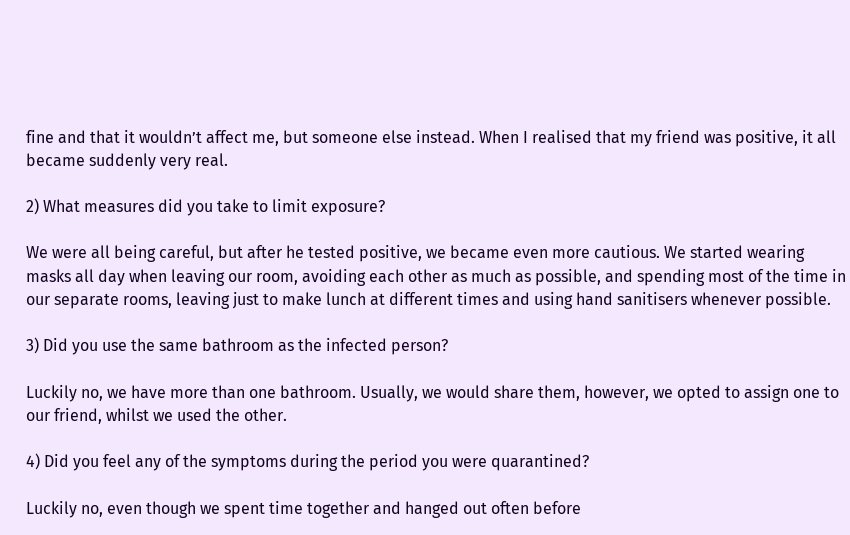fine and that it wouldn’t affect me, but someone else instead. When I realised that my friend was positive, it all became suddenly very real.

2) What measures did you take to limit exposure?

We were all being careful, but after he tested positive, we became even more cautious. We started wearing masks all day when leaving our room, avoiding each other as much as possible, and spending most of the time in our separate rooms, leaving just to make lunch at different times and using hand sanitisers whenever possible.

3) Did you use the same bathroom as the infected person?

Luckily no, we have more than one bathroom. Usually, we would share them, however, we opted to assign one to our friend, whilst we used the other.

4) Did you feel any of the symptoms during the period you were quarantined?

Luckily no, even though we spent time together and hanged out often before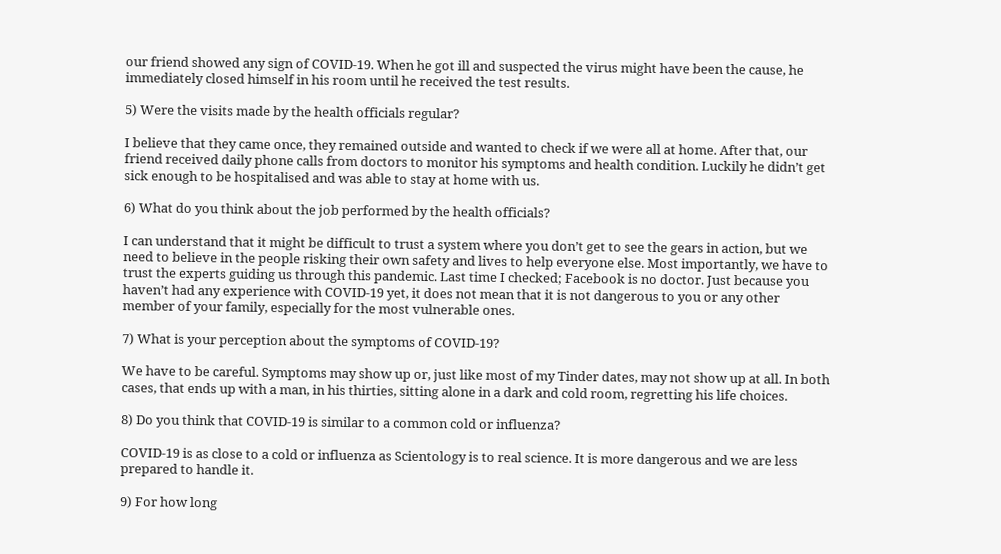our friend showed any sign of COVID-19. When he got ill and suspected the virus might have been the cause, he immediately closed himself in his room until he received the test results.

5) Were the visits made by the health officials regular?

I believe that they came once, they remained outside and wanted to check if we were all at home. After that, our friend received daily phone calls from doctors to monitor his symptoms and health condition. Luckily he didn’t get sick enough to be hospitalised and was able to stay at home with us.

6) What do you think about the job performed by the health officials?

I can understand that it might be difficult to trust a system where you don’t get to see the gears in action, but we need to believe in the people risking their own safety and lives to help everyone else. Most importantly, we have to trust the experts guiding us through this pandemic. Last time I checked; Facebook is no doctor. Just because you haven’t had any experience with COVID-19 yet, it does not mean that it is not dangerous to you or any other member of your family, especially for the most vulnerable ones.

7) What is your perception about the symptoms of COVID-19?

We have to be careful. Symptoms may show up or, just like most of my Tinder dates, may not show up at all. In both cases, that ends up with a man, in his thirties, sitting alone in a dark and cold room, regretting his life choices.

8) Do you think that COVID-19 is similar to a common cold or influenza?

COVID-19 is as close to a cold or influenza as Scientology is to real science. It is more dangerous and we are less prepared to handle it.

9) For how long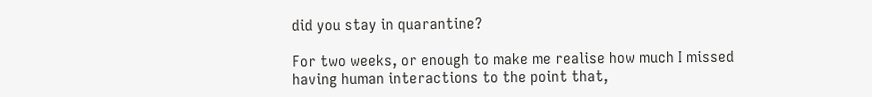did you stay in quarantine?

For two weeks, or enough to make me realise how much I missed having human interactions to the point that,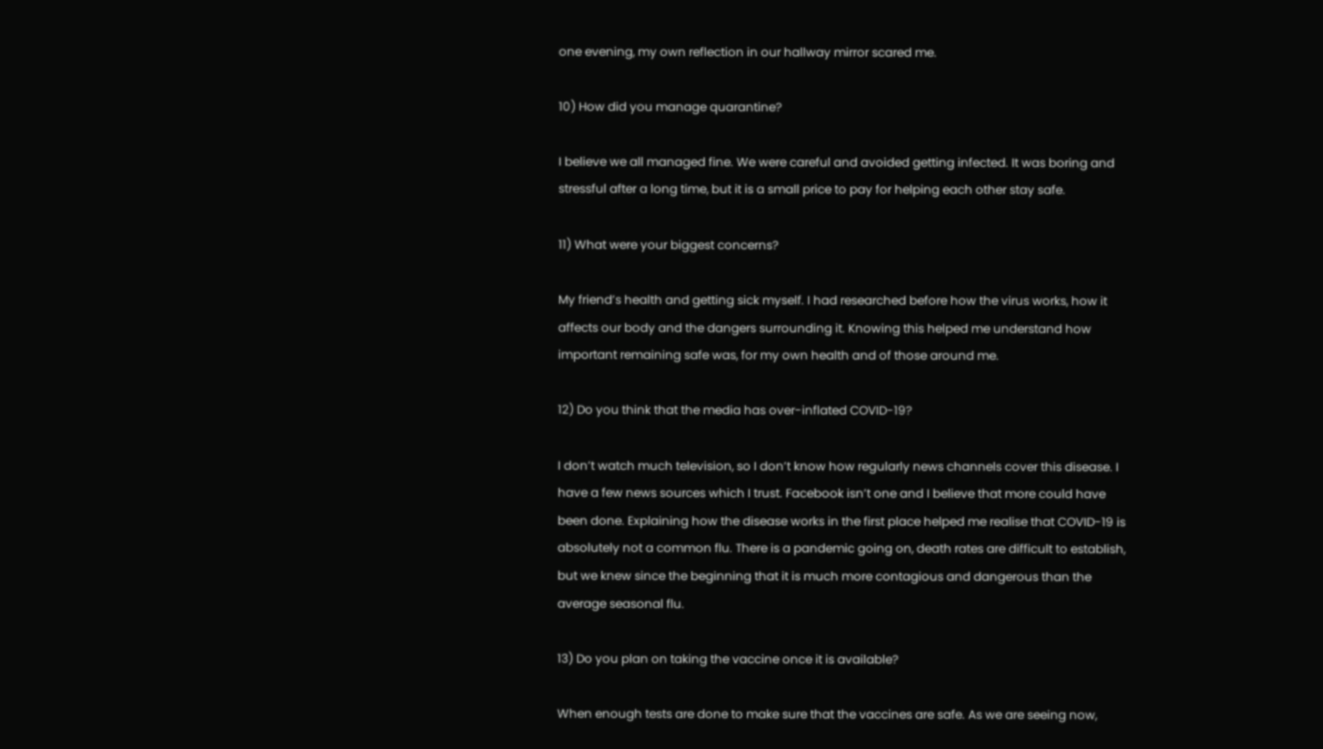one evening, my own reflection in our hallway mirror scared me.

10) How did you manage quarantine?

I believe we all managed fine. We were careful and avoided getting infected. It was boring and stressful after a long time, but it is a small price to pay for helping each other stay safe.

11) What were your biggest concerns?

My friend’s health and getting sick myself. I had researched before how the virus works, how it affects our body and the dangers surrounding it. Knowing this helped me understand how important remaining safe was, for my own health and of those around me.

12) Do you think that the media has over-inflated COVID-19?

I don’t watch much television, so I don’t know how regularly news channels cover this disease. I have a few news sources which I trust. Facebook isn’t one and I believe that more could have been done. Explaining how the disease works in the first place helped me realise that COVID-19 is absolutely not a common flu. There is a pandemic going on, death rates are difficult to establish, but we knew since the beginning that it is much more contagious and dangerous than the average seasonal flu.

13) Do you plan on taking the vaccine once it is available?

When enough tests are done to make sure that the vaccines are safe. As we are seeing now,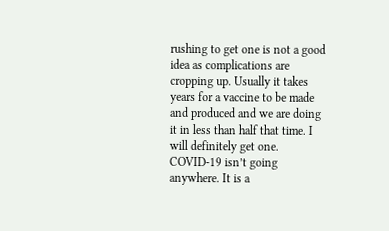rushing to get one is not a good idea as complications are cropping up. Usually it takes years for a vaccine to be made and produced and we are doing it in less than half that time. I will definitely get one. COVID-19 isn’t going anywhere. It is a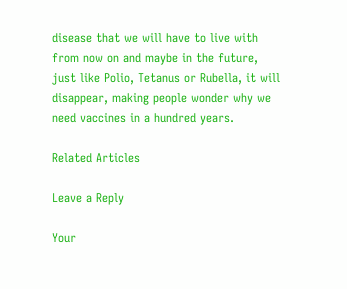disease that we will have to live with from now on and maybe in the future, just like Polio, Tetanus or Rubella, it will disappear, making people wonder why we need vaccines in a hundred years.

Related Articles

Leave a Reply

Your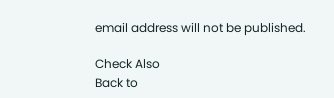email address will not be published.

Check Also
Back to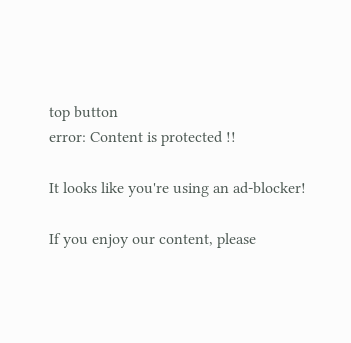top button
error: Content is protected !!

It looks like you're using an ad-blocker!

If you enjoy our content, please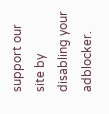support our site by disabling your adblocker.